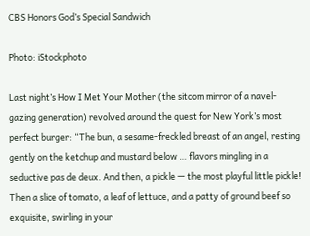CBS Honors God’s Special Sandwich

Photo: iStockphoto

Last night’s How I Met Your Mother (the sitcom mirror of a navel-gazing generation) revolved around the quest for New York’s most perfect burger: “The bun, a sesame-freckled breast of an angel, resting gently on the ketchup and mustard below … flavors mingling in a seductive pas de deux. And then, a pickle — the most playful little pickle! Then a slice of tomato, a leaf of lettuce, and a patty of ground beef so exquisite, swirling in your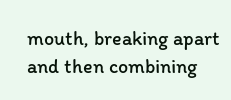mouth, breaking apart and then combining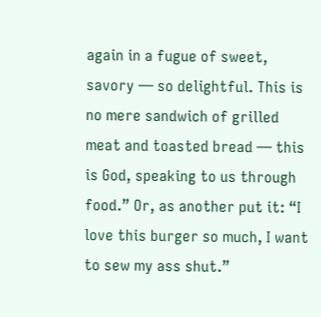again in a fugue of sweet, savory — so delightful. This is no mere sandwich of grilled meat and toasted bread — this is God, speaking to us through food.” Or, as another put it: “I love this burger so much, I want to sew my ass shut.”